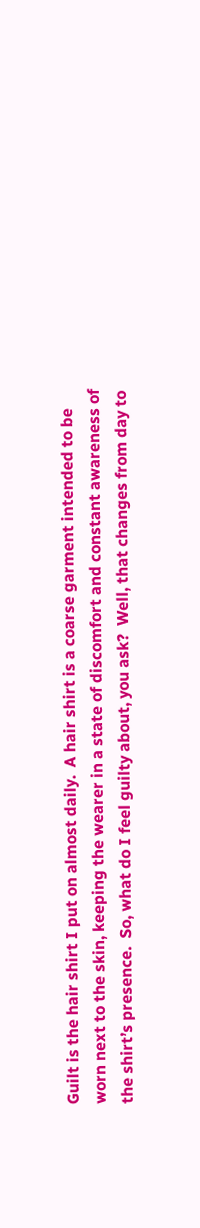Guilt is the hair shirt I put on almost daily.  A hair shirt is a coarse garment intended to be worn next to the skin, keeping the wearer in a state of discomfort and constant awareness of the shirt’s presence.  So, what do I feel guilty about, you ask?  Well, that changes from day to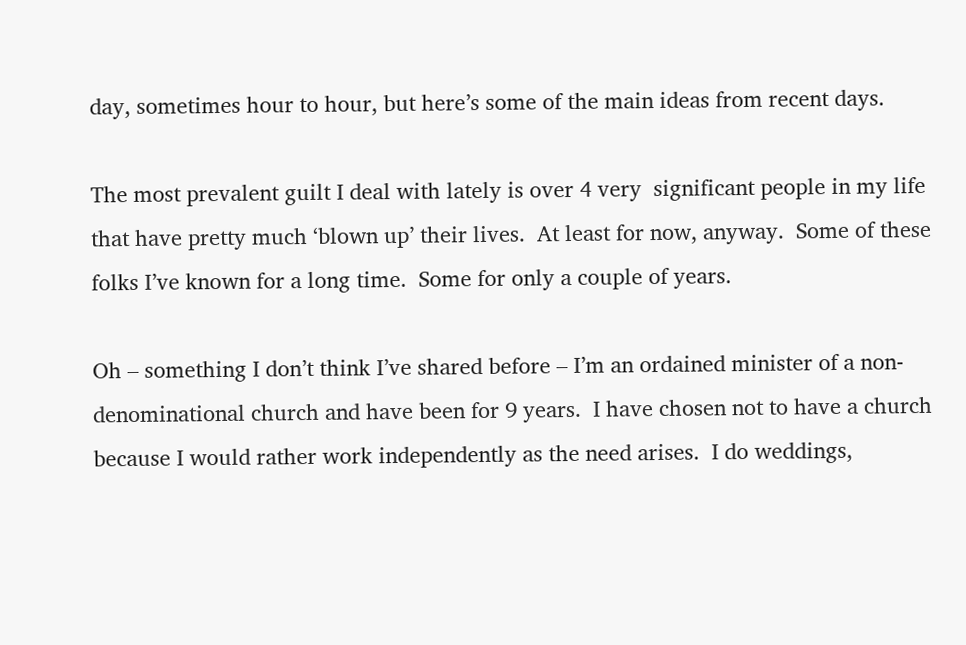day, sometimes hour to hour, but here’s some of the main ideas from recent days.

The most prevalent guilt I deal with lately is over 4 very  significant people in my life that have pretty much ‘blown up’ their lives.  At least for now, anyway.  Some of these folks I’ve known for a long time.  Some for only a couple of years.

Oh – something I don’t think I’ve shared before – I’m an ordained minister of a non-denominational church and have been for 9 years.  I have chosen not to have a church because I would rather work independently as the need arises.  I do weddings,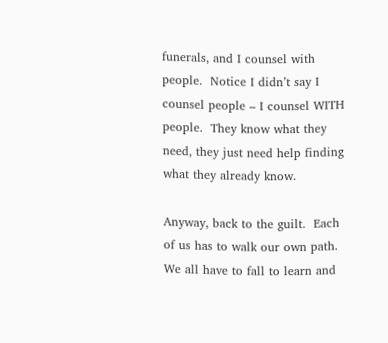funerals, and I counsel with people.  Notice I didn’t say I counsel people – I counsel WITH people.  They know what they need, they just need help finding what they already know.

Anyway, back to the guilt.  Each of us has to walk our own path.  We all have to fall to learn and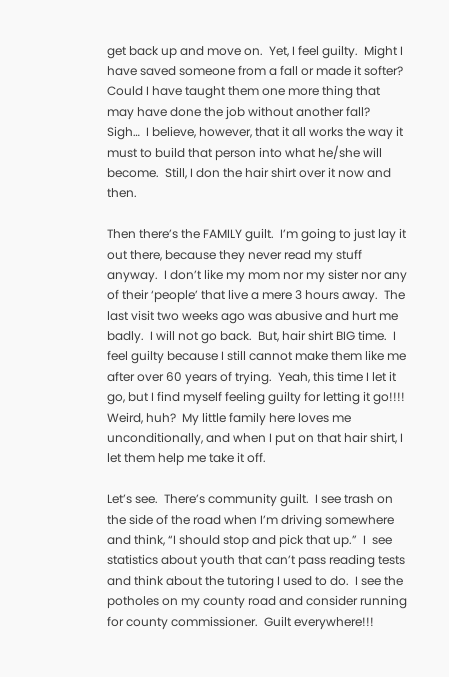get back up and move on.  Yet, I feel guilty.  Might I have saved someone from a fall or made it softer?  Could I have taught them one more thing that may have done the job without another fall?  Sigh…  I believe, however, that it all works the way it must to build that person into what he/she will become.  Still, I don the hair shirt over it now and then.

Then there’s the FAMILY guilt.  I’m going to just lay it out there, because they never read my stuff anyway.  I don’t like my mom nor my sister nor any of their ‘people’ that live a mere 3 hours away.  The last visit two weeks ago was abusive and hurt me badly.  I will not go back.  But, hair shirt BIG time.  I feel guilty because I still cannot make them like me after over 60 years of trying.  Yeah, this time I let it go, but I find myself feeling guilty for letting it go!!!!  Weird, huh?  My little family here loves me unconditionally, and when I put on that hair shirt, I let them help me take it off.

Let’s see.  There’s community guilt.  I see trash on the side of the road when I’m driving somewhere and think, “I should stop and pick that up.”  I  see statistics about youth that can’t pass reading tests and think about the tutoring I used to do.  I see the potholes on my county road and consider running for county commissioner.  Guilt everywhere!!!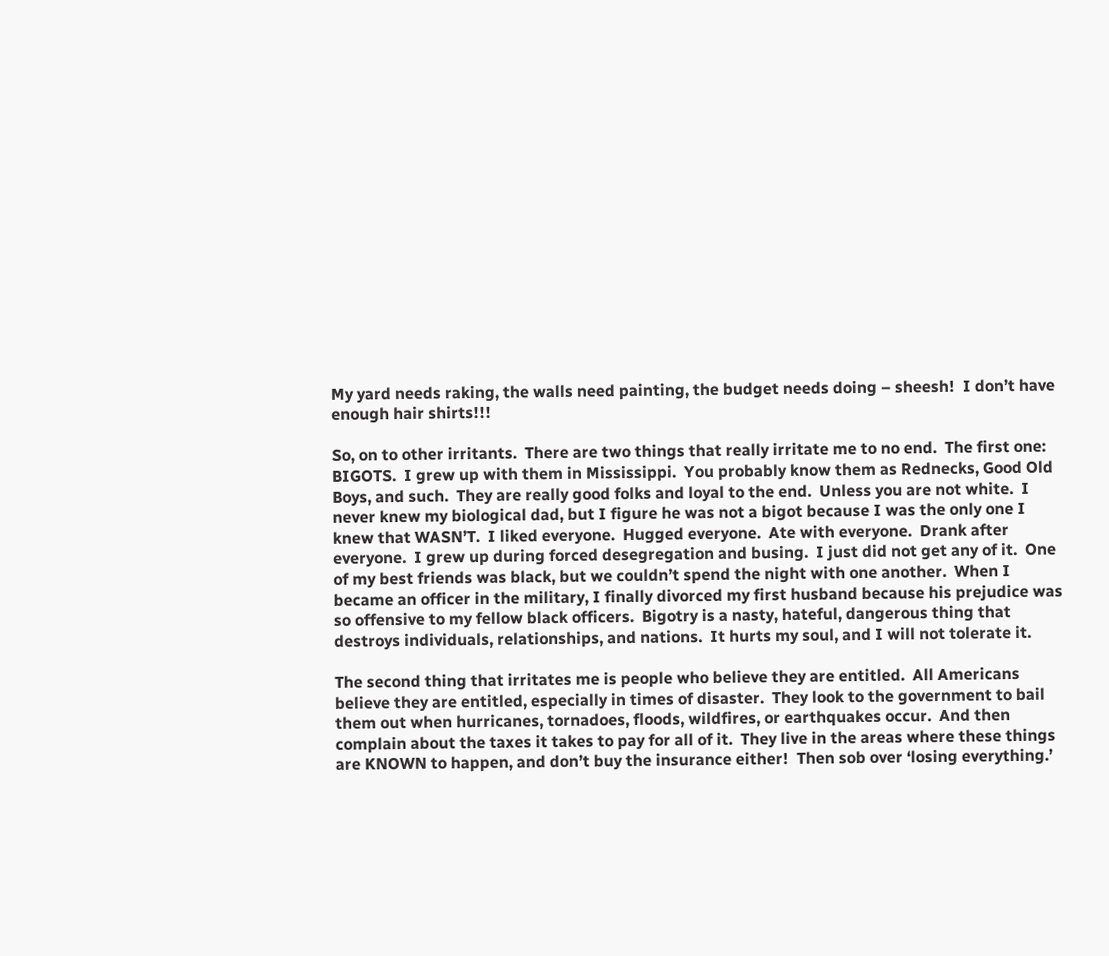My yard needs raking, the walls need painting, the budget needs doing – sheesh!  I don’t have enough hair shirts!!!

So, on to other irritants.  There are two things that really irritate me to no end.  The first one:  BIGOTS.  I grew up with them in Mississippi.  You probably know them as Rednecks, Good Old Boys, and such.  They are really good folks and loyal to the end.  Unless you are not white.  I never knew my biological dad, but I figure he was not a bigot because I was the only one I knew that WASN’T.  I liked everyone.  Hugged everyone.  Ate with everyone.  Drank after everyone.  I grew up during forced desegregation and busing.  I just did not get any of it.  One of my best friends was black, but we couldn’t spend the night with one another.  When I became an officer in the military, I finally divorced my first husband because his prejudice was so offensive to my fellow black officers.  Bigotry is a nasty, hateful, dangerous thing that destroys individuals, relationships, and nations.  It hurts my soul, and I will not tolerate it.

The second thing that irritates me is people who believe they are entitled.  All Americans believe they are entitled, especially in times of disaster.  They look to the government to bail them out when hurricanes, tornadoes, floods, wildfires, or earthquakes occur.  And then complain about the taxes it takes to pay for all of it.  They live in the areas where these things are KNOWN to happen, and don’t buy the insurance either!  Then sob over ‘losing everything.’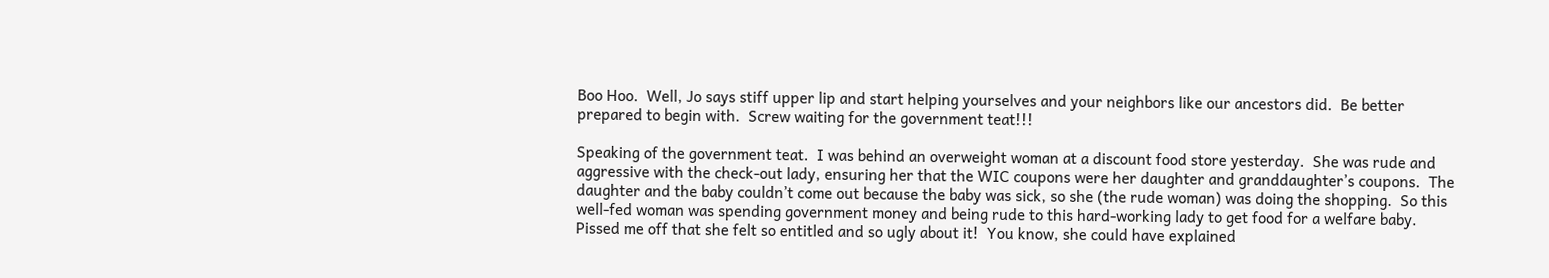Boo Hoo.  Well, Jo says stiff upper lip and start helping yourselves and your neighbors like our ancestors did.  Be better prepared to begin with.  Screw waiting for the government teat!!!

Speaking of the government teat.  I was behind an overweight woman at a discount food store yesterday.  She was rude and aggressive with the check-out lady, ensuring her that the WIC coupons were her daughter and granddaughter’s coupons.  The daughter and the baby couldn’t come out because the baby was sick, so she (the rude woman) was doing the shopping.  So this well-fed woman was spending government money and being rude to this hard-working lady to get food for a welfare baby.  Pissed me off that she felt so entitled and so ugly about it!  You know, she could have explained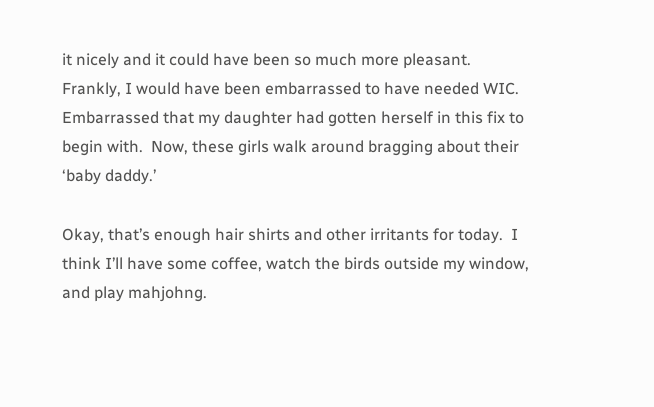it nicely and it could have been so much more pleasant.  Frankly, I would have been embarrassed to have needed WIC.  Embarrassed that my daughter had gotten herself in this fix to begin with.  Now, these girls walk around bragging about their ‘baby daddy.’

Okay, that’s enough hair shirts and other irritants for today.  I think I’ll have some coffee, watch the birds outside my window, and play mahjohng.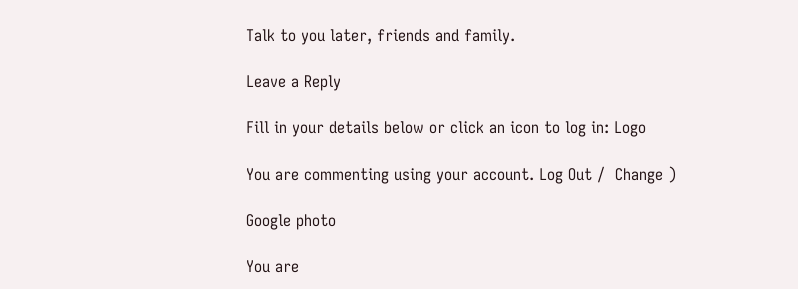Talk to you later, friends and family.

Leave a Reply

Fill in your details below or click an icon to log in: Logo

You are commenting using your account. Log Out /  Change )

Google photo

You are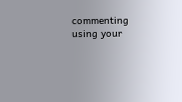commenting using your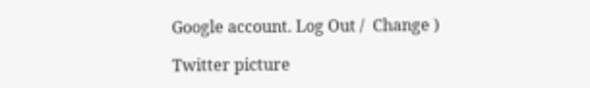Google account. Log Out /  Change )

Twitter picture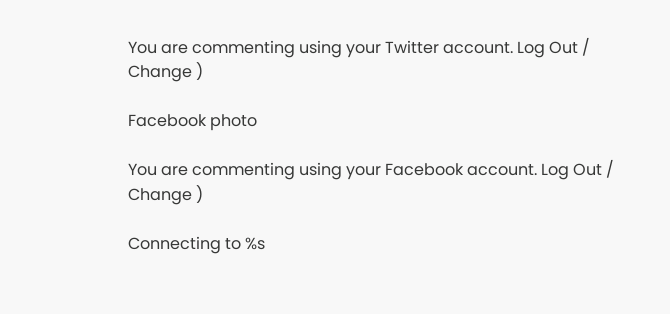You are commenting using your Twitter account. Log Out /  Change )

Facebook photo

You are commenting using your Facebook account. Log Out /  Change )

Connecting to %s